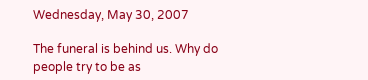Wednesday, May 30, 2007

The funeral is behind us. Why do people try to be as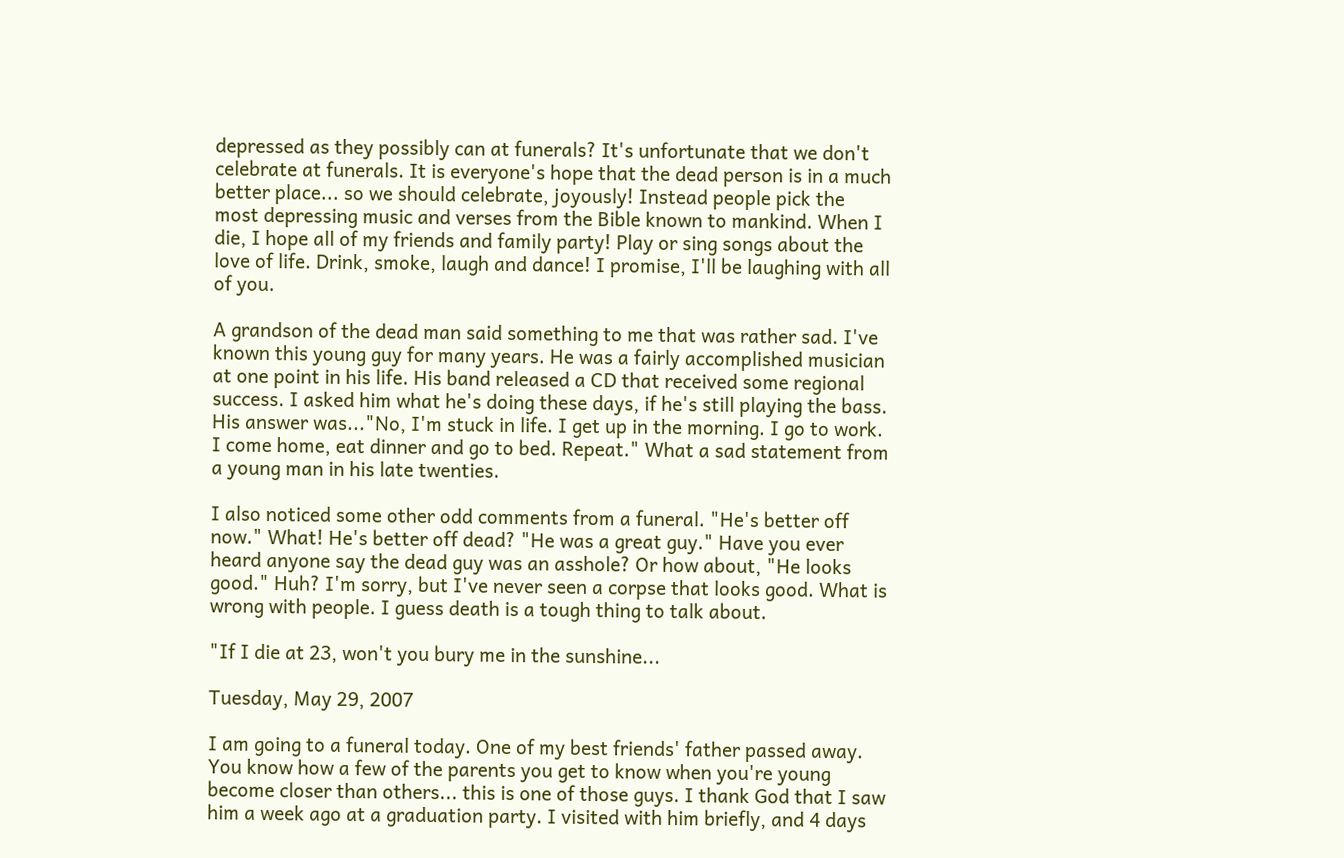depressed as they possibly can at funerals? It's unfortunate that we don't celebrate at funerals. It is everyone's hope that the dead person is in a much better place... so we should celebrate, joyously! Instead people pick the most depressing music and verses from the Bible known to mankind. When I die, I hope all of my friends and family party! Play or sing songs about the love of life. Drink, smoke, laugh and dance! I promise, I'll be laughing with all of you.

A grandson of the dead man said something to me that was rather sad. I've known this young guy for many years. He was a fairly accomplished musician at one point in his life. His band released a CD that received some regional success. I asked him what he's doing these days, if he's still playing the bass. His answer was..."No, I'm stuck in life. I get up in the morning. I go to work. I come home, eat dinner and go to bed. Repeat." What a sad statement from a young man in his late twenties.

I also noticed some other odd comments from a funeral. "He's better off now." What! He's better off dead? "He was a great guy." Have you ever heard anyone say the dead guy was an asshole? Or how about, "He looks good." Huh? I'm sorry, but I've never seen a corpse that looks good. What is wrong with people. I guess death is a tough thing to talk about.

"If I die at 23, won't you bury me in the sunshine...

Tuesday, May 29, 2007

I am going to a funeral today. One of my best friends' father passed away. You know how a few of the parents you get to know when you're young become closer than others... this is one of those guys. I thank God that I saw him a week ago at a graduation party. I visited with him briefly, and 4 days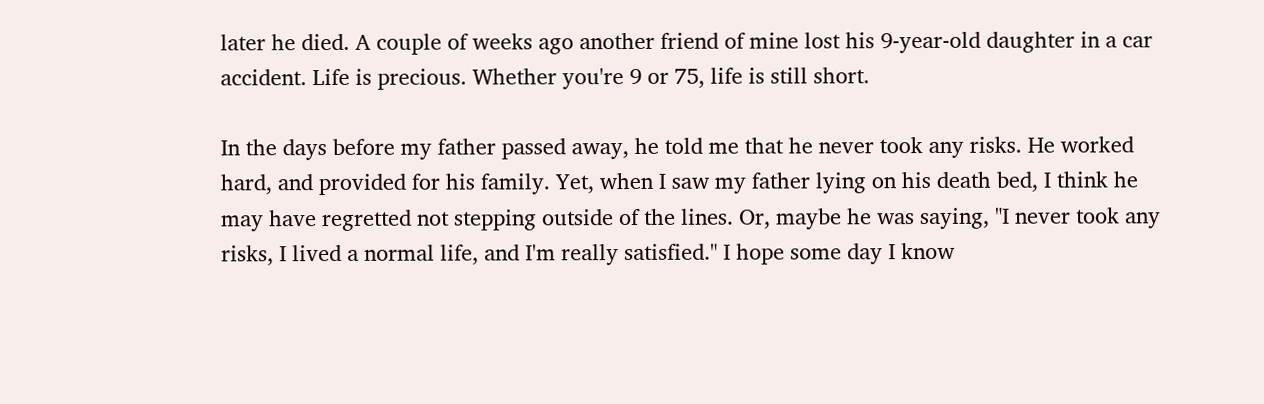later he died. A couple of weeks ago another friend of mine lost his 9-year-old daughter in a car accident. Life is precious. Whether you're 9 or 75, life is still short.

In the days before my father passed away, he told me that he never took any risks. He worked hard, and provided for his family. Yet, when I saw my father lying on his death bed, I think he may have regretted not stepping outside of the lines. Or, maybe he was saying, "I never took any risks, I lived a normal life, and I'm really satisfied." I hope some day I know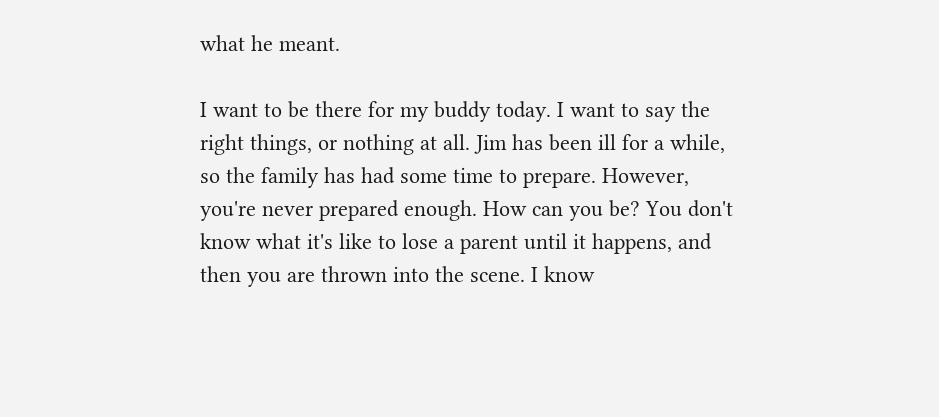what he meant.

I want to be there for my buddy today. I want to say the right things, or nothing at all. Jim has been ill for a while, so the family has had some time to prepare. However, you're never prepared enough. How can you be? You don't know what it's like to lose a parent until it happens, and then you are thrown into the scene. I know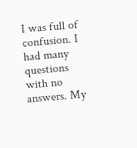I was full of confusion. I had many questions with no answers. My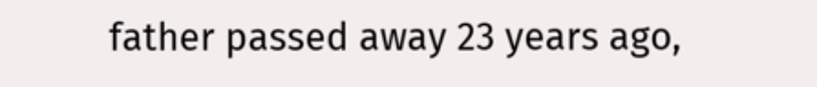father passed away 23 years ago,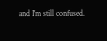and I'm still confused.